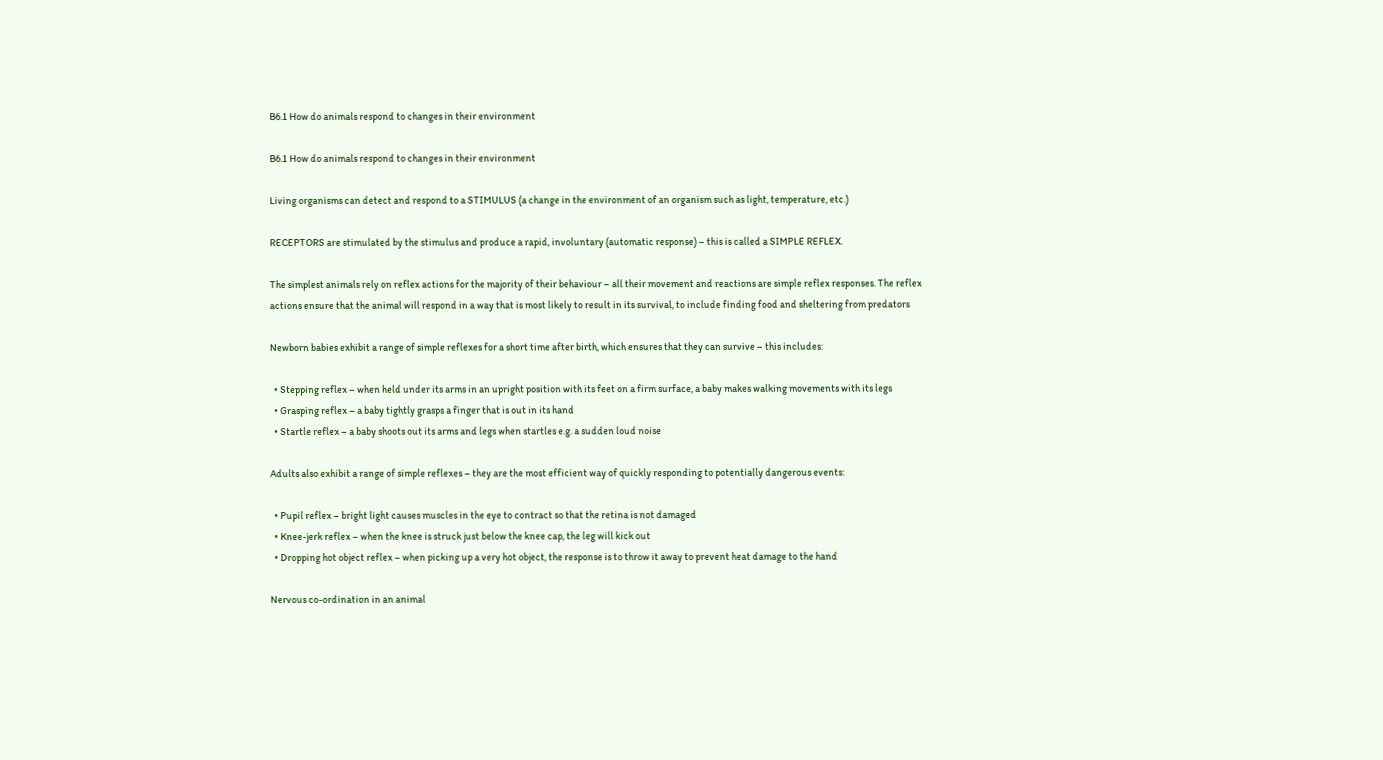B6.1 How do animals respond to changes in their environment

B6.1 How do animals respond to changes in their environment

Living organisms can detect and respond to a STIMULUS (a change in the environment of an organism such as light, temperature, etc.)

RECEPTORS are stimulated by the stimulus and produce a rapid, involuntary (automatic response) – this is called a SIMPLE REFLEX.

The simplest animals rely on reflex actions for the majority of their behaviour – all their movement and reactions are simple reflex responses. The reflex actions ensure that the animal will respond in a way that is most likely to result in its survival, to include finding food and sheltering from predators

Newborn babies exhibit a range of simple reflexes for a short time after birth, which ensures that they can survive – this includes:

  • Stepping reflex – when held under its arms in an upright position with its feet on a firm surface, a baby makes walking movements with its legs
  • Grasping reflex – a baby tightly grasps a finger that is out in its hand
  • Startle reflex – a baby shoots out its arms and legs when startles e.g. a sudden loud noise

Adults also exhibit a range of simple reflexes – they are the most efficient way of quickly responding to potentially dangerous events:

  • Pupil reflex – bright light causes muscles in the eye to contract so that the retina is not damaged
  • Knee-jerk reflex – when the knee is struck just below the knee cap, the leg will kick out
  • Dropping hot object reflex – when picking up a very hot object, the response is to throw it away to prevent heat damage to the hand

Nervous co-ordination in an animal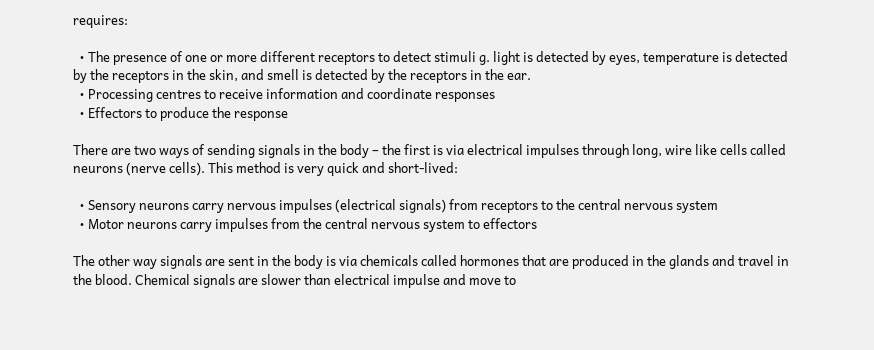requires:

  • The presence of one or more different receptors to detect stimuli g. light is detected by eyes, temperature is detected by the receptors in the skin, and smell is detected by the receptors in the ear.
  • Processing centres to receive information and coordinate responses
  • Effectors to produce the response

There are two ways of sending signals in the body – the first is via electrical impulses through long, wire like cells called neurons (nerve cells). This method is very quick and short-lived:

  • Sensory neurons carry nervous impulses (electrical signals) from receptors to the central nervous system
  • Motor neurons carry impulses from the central nervous system to effectors

The other way signals are sent in the body is via chemicals called hormones that are produced in the glands and travel in the blood. Chemical signals are slower than electrical impulse and move to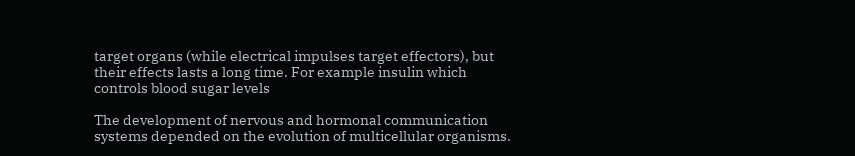target organs (while electrical impulses target effectors), but their effects lasts a long time. For example insulin which controls blood sugar levels

The development of nervous and hormonal communication systems depended on the evolution of multicellular organisms.